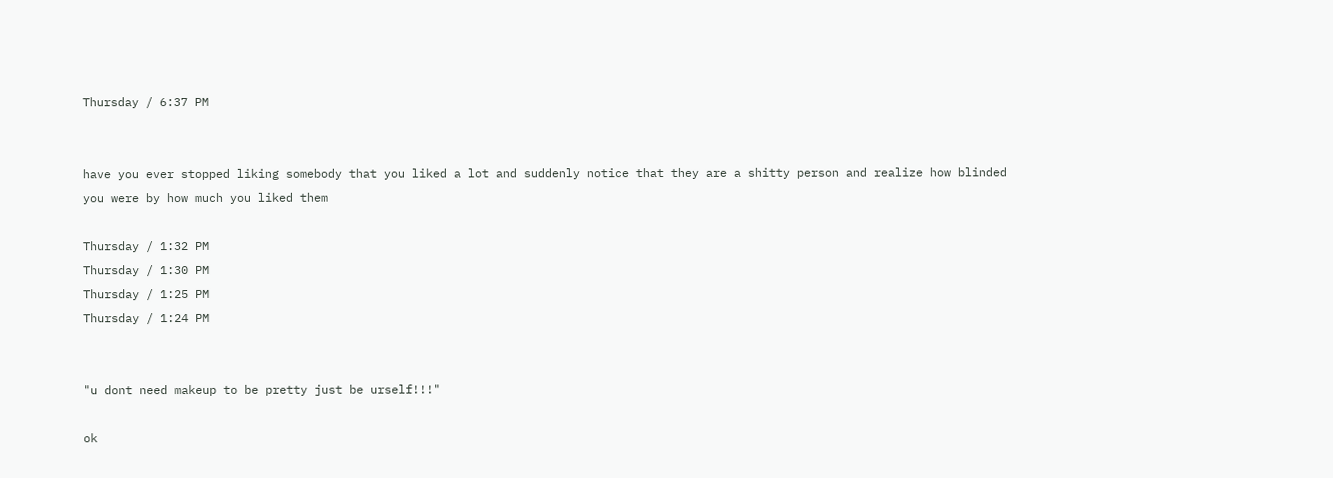Thursday / 6:37 PM


have you ever stopped liking somebody that you liked a lot and suddenly notice that they are a shitty person and realize how blinded you were by how much you liked them

Thursday / 1:32 PM
Thursday / 1:30 PM
Thursday / 1:25 PM
Thursday / 1:24 PM


"u dont need makeup to be pretty just be urself!!!"

ok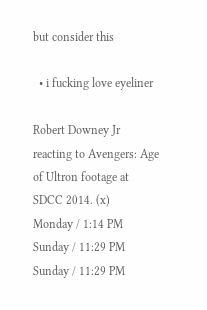but consider this

  • i fucking love eyeliner

Robert Downey Jr reacting to Avengers: Age of Ultron footage at SDCC 2014. (x)
Monday / 1:14 PM
Sunday / 11:29 PM
Sunday / 11:29 PM